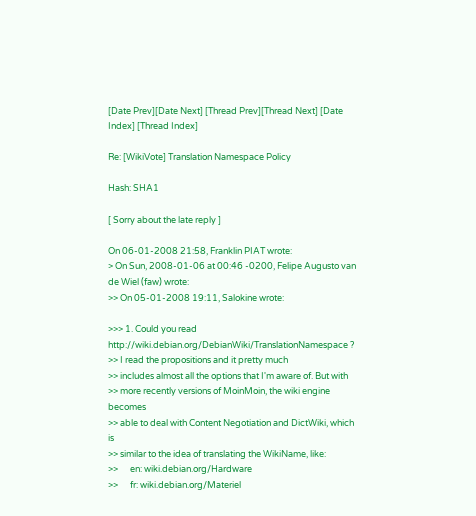[Date Prev][Date Next] [Thread Prev][Thread Next] [Date Index] [Thread Index]

Re: [WikiVote] Translation Namespace Policy

Hash: SHA1

[ Sorry about the late reply ]

On 06-01-2008 21:58, Franklin PIAT wrote:
> On Sun, 2008-01-06 at 00:46 -0200, Felipe Augusto van de Wiel (faw) wrote:
>> On 05-01-2008 19:11, Salokine wrote:

>>> 1. Could you read http://wiki.debian.org/DebianWiki/TranslationNamespace ?
>> I read the propositions and it pretty much
>> includes almost all the options that I'm aware of. But with
>> more recently versions of MoinMoin, the wiki engine becomes
>> able to deal with Content Negotiation and DictWiki, which is
>> similar to the idea of translating the WikiName, like:
>>      en: wiki.debian.org/Hardware
>>      fr: wiki.debian.org/Materiel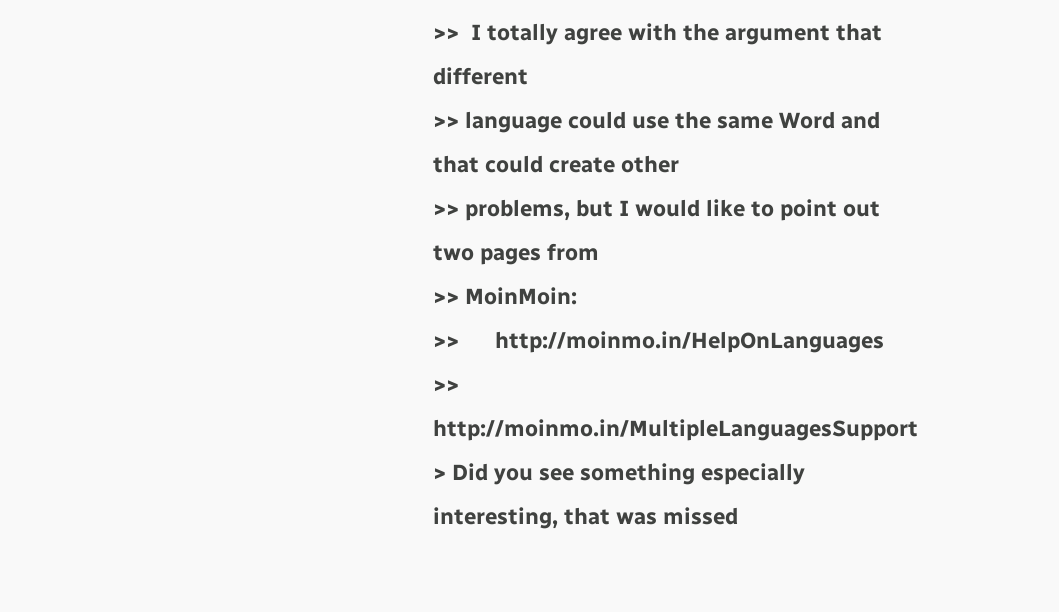>>  I totally agree with the argument that different
>> language could use the same Word and that could create other
>> problems, but I would like to point out two pages from
>> MoinMoin:
>>      http://moinmo.in/HelpOnLanguages
>>      http://moinmo.in/MultipleLanguagesSupport
> Did you see something especially interesting, that was missed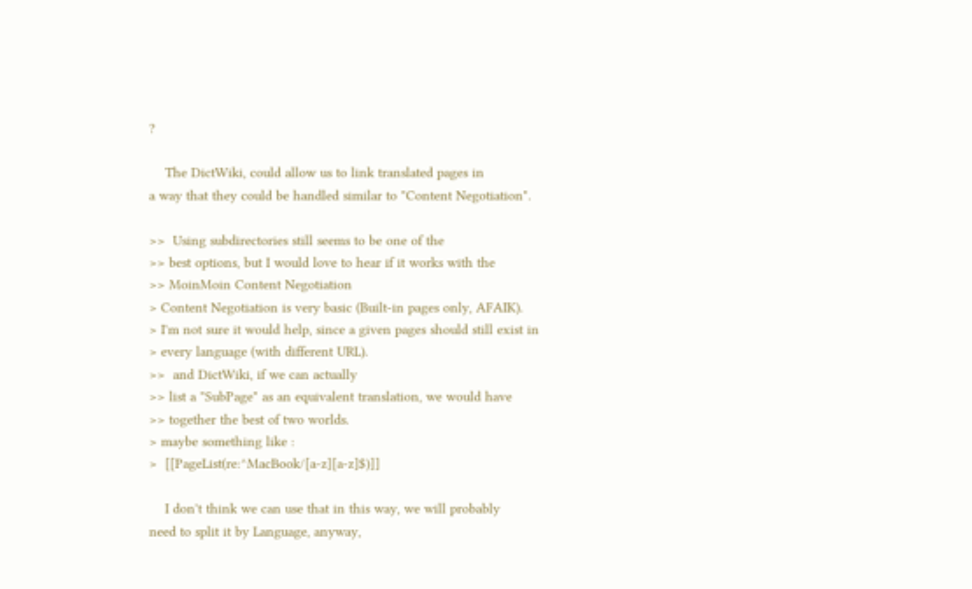?

    The DictWiki, could allow us to link translated pages in
a way that they could be handled similar to "Content Negotiation".

>>  Using subdirectories still seems to be one of the
>> best options, but I would love to hear if it works with the
>> MoinMoin Content Negotiation
> Content Negotiation is very basic (Built-in pages only, AFAIK).
> I'm not sure it would help, since a given pages should still exist in
> every language (with different URL).
>>  and DictWiki, if we can actually
>> list a "SubPage" as an equivalent translation, we would have
>> together the best of two worlds.
> maybe something like :
>  [[PageList(re:^MacBook/[a-z][a-z]$)]]

    I don't think we can use that in this way, we will probably
need to split it by Language, anyway,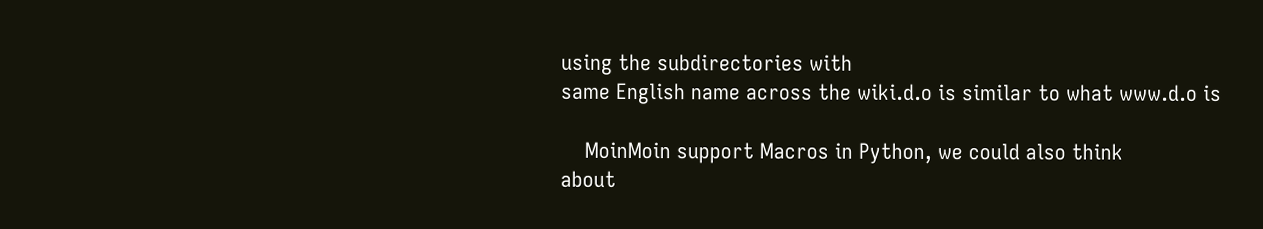using the subdirectories with
same English name across the wiki.d.o is similar to what www.d.o is

    MoinMoin support Macros in Python, we could also think
about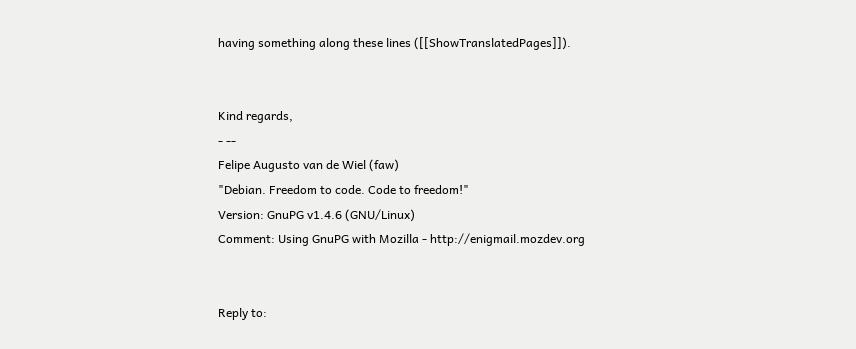having something along these lines ([[ShowTranslatedPages]]).


Kind regards,
- --
Felipe Augusto van de Wiel (faw)
"Debian. Freedom to code. Code to freedom!"
Version: GnuPG v1.4.6 (GNU/Linux)
Comment: Using GnuPG with Mozilla - http://enigmail.mozdev.org


Reply to: